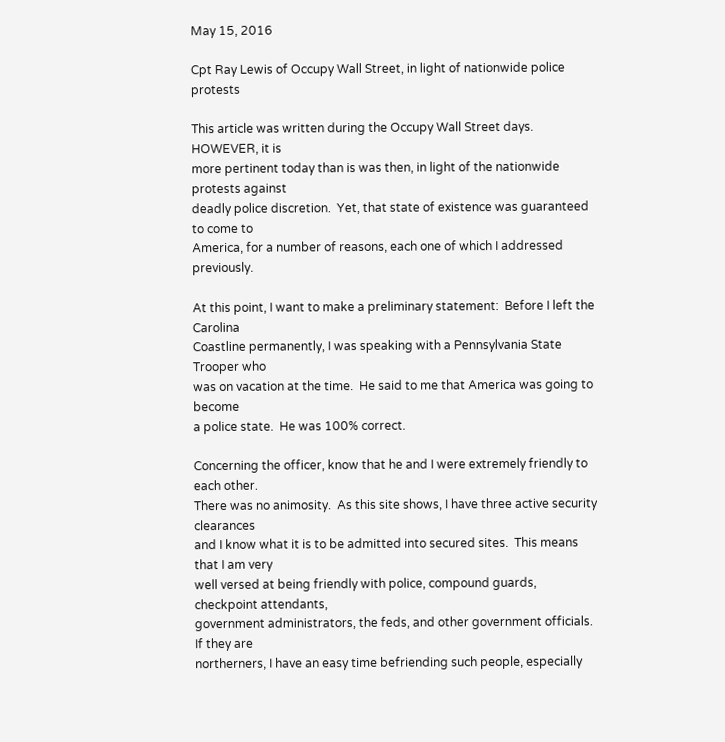May 15, 2016

Cpt Ray Lewis of Occupy Wall Street, in light of nationwide police protests

This article was written during the Occupy Wall Street days.  HOWEVER, it is
more pertinent today than is was then, in light of the nationwide protests against
deadly police discretion.  Yet, that state of existence was guaranteed to come to
America, for a number of reasons, each one of which I addressed previously.

At this point, I want to make a preliminary statement:  Before I left the Carolina
Coastline permanently, I was speaking with a Pennsylvania State Trooper who
was on vacation at the time.  He said to me that America was going to become
a police state.  He was 100% correct.

Concerning the officer, know that he and I were extremely friendly to each other.
There was no animosity.  As this site shows, I have three active security clearances
and I know what it is to be admitted into secured sites.  This means that I am very
well versed at being friendly with police, compound guards, checkpoint attendants,
government administrators, the feds, and other government officials.  If they are
northerners, I have an easy time befriending such people, especially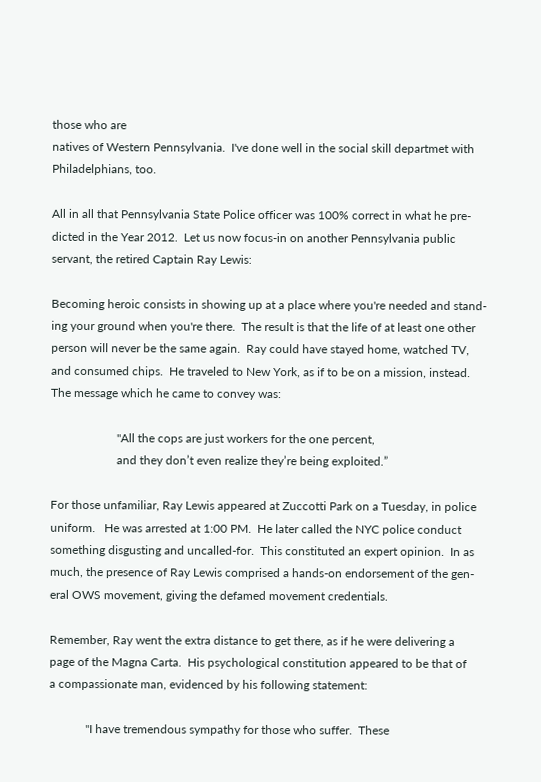those who are
natives of Western Pennsylvania.  I've done well in the social skill departmet with
Philadelphians, too.

All in all that Pennsylvania State Police officer was 100% correct in what he pre-
dicted in the Year 2012.  Let us now focus-in on another Pennsylvania public
servant, the retired Captain Ray Lewis:

Becoming heroic consists in showing up at a place where you're needed and stand-
ing your ground when you're there.  The result is that the life of at least one other
person will never be the same again.  Ray could have stayed home, watched TV,
and consumed chips.  He traveled to New York, as if to be on a mission, instead.
The message which he came to convey was:

                      "All the cops are just workers for the one percent,
                      and they don’t even realize they’re being exploited.”

For those unfamiliar, Ray Lewis appeared at Zuccotti Park on a Tuesday, in police
uniform.   He was arrested at 1:00 PM.  He later called the NYC police conduct
something disgusting and uncalled-for.  This constituted an expert opinion.  In as
much, the presence of Ray Lewis comprised a hands-on endorsement of the gen-
eral OWS movement, giving the defamed movement credentials.

Remember, Ray went the extra distance to get there, as if he were delivering a
page of the Magna Carta.  His psychological constitution appeared to be that of
a compassionate man, evidenced by his following statement:

            "I have tremendous sympathy for those who suffer.  These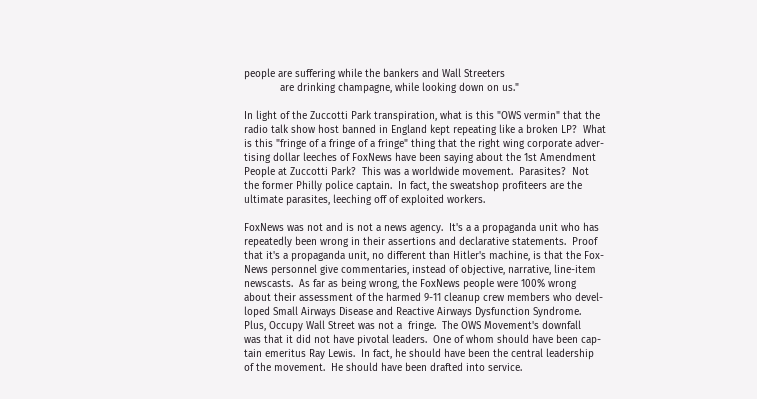people are suffering while the bankers and Wall Streeters
            are drinking champagne, while looking down on us."

In light of the Zuccotti Park transpiration, what is this "OWS vermin" that the
radio talk show host banned in England kept repeating like a broken LP?  What
is this "fringe of a fringe of a fringe" thing that the right wing corporate adver-
tising dollar leeches of FoxNews have been saying about the 1st Amendment
People at Zuccotti Park?  This was a worldwide movement.  Parasites?  Not
the former Philly police captain.  In fact, the sweatshop profiteers are the
ultimate parasites, leeching off of exploited workers.

FoxNews was not and is not a news agency.  It's a a propaganda unit who has
repeatedly been wrong in their assertions and declarative statements.  Proof
that it's a propaganda unit, no different than Hitler's machine, is that the Fox-
News personnel give commentaries, instead of objective, narrative, line-item
newscasts.  As far as being wrong, the FoxNews people were 100% wrong
about their assessment of the harmed 9-11 cleanup crew members who devel-
loped Small Airways Disease and Reactive Airways Dysfunction Syndrome.
Plus, Occupy Wall Street was not a  fringe.  The OWS Movement's downfall
was that it did not have pivotal leaders.  One of whom should have been cap-
tain emeritus Ray Lewis.  In fact, he should have been the central leadership
of the movement.  He should have been drafted into service.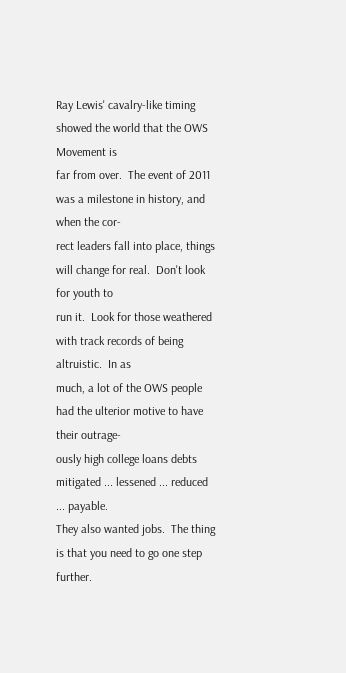Ray Lewis' cavalry-like timing showed the world that the OWS Movement is
far from over.  The event of 2011 was a milestone in history, and when the cor-
rect leaders fall into place, things will change for real.  Don't look for youth to
run it.  Look for those weathered with track records of being altruistic.  In as
much, a lot of the OWS people had the ulterior motive to have their outrage-
ously high college loans debts mitigated ... lessened ... reduced ... payable.
They also wanted jobs.  The thing is that you need to go one step further.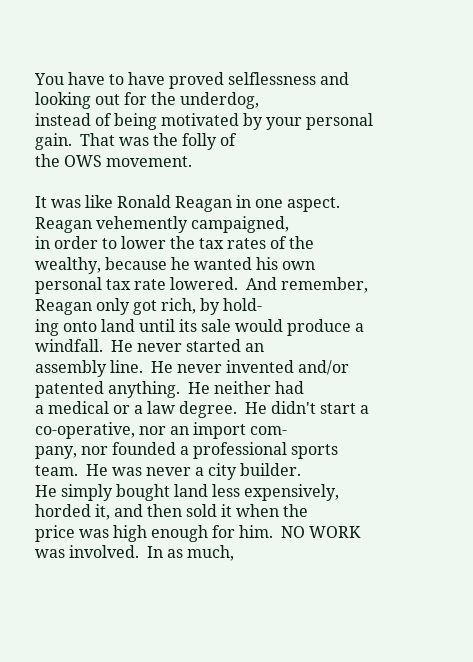You have to have proved selflessness and looking out for the underdog,
instead of being motivated by your personal gain.  That was the folly of
the OWS movement.

It was like Ronald Reagan in one aspect.  Reagan vehemently campaigned,
in order to lower the tax rates of the wealthy, because he wanted his own
personal tax rate lowered.  And remember, Reagan only got rich, by hold-
ing onto land until its sale would produce a windfall.  He never started an
assembly line.  He never invented and/or patented anything.  He neither had
a medical or a law degree.  He didn't start a co-operative, nor an import com-
pany, nor founded a professional sports team.  He was never a city builder.
He simply bought land less expensively, horded it, and then sold it when the
price was high enough for him.  NO WORK was involved.  In as much,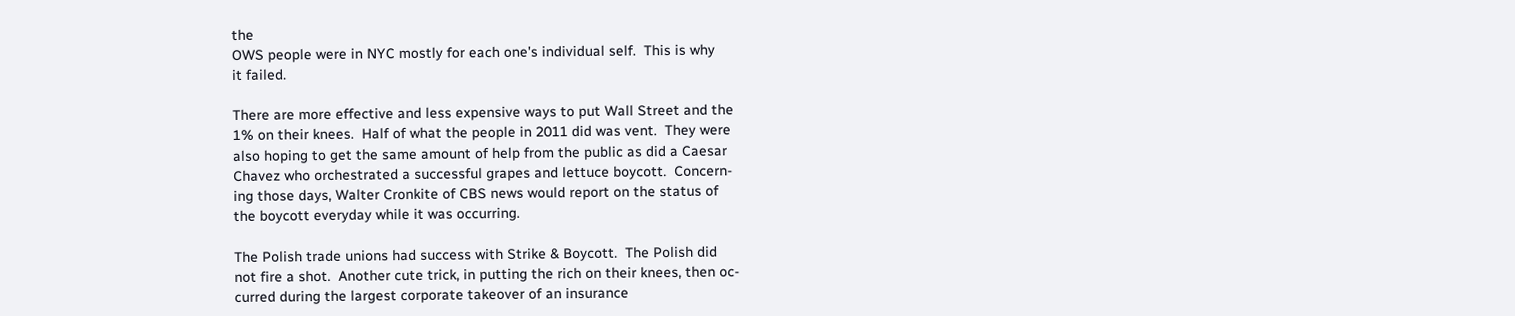the
OWS people were in NYC mostly for each one's individual self.  This is why
it failed.

There are more effective and less expensive ways to put Wall Street and the
1% on their knees.  Half of what the people in 2011 did was vent.  They were
also hoping to get the same amount of help from the public as did a Caesar
Chavez who orchestrated a successful grapes and lettuce boycott.  Concern-
ing those days, Walter Cronkite of CBS news would report on the status of
the boycott everyday while it was occurring.

The Polish trade unions had success with Strike & Boycott.  The Polish did
not fire a shot.  Another cute trick, in putting the rich on their knees, then oc-
curred during the largest corporate takeover of an insurance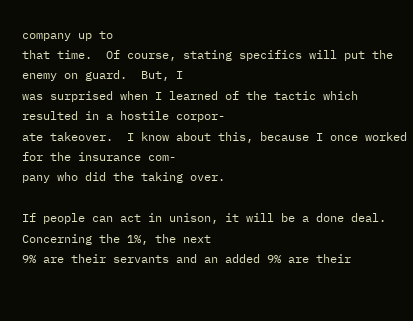company up to
that time.  Of course, stating specifics will put the enemy on guard.  But, I
was surprised when I learned of the tactic which resulted in a hostile corpor-
ate takeover.  I know about this, because I once worked for the insurance com-
pany who did the taking over.

If people can act in unison, it will be a done deal.   Concerning the 1%, the next
9% are their servants and an added 9% are their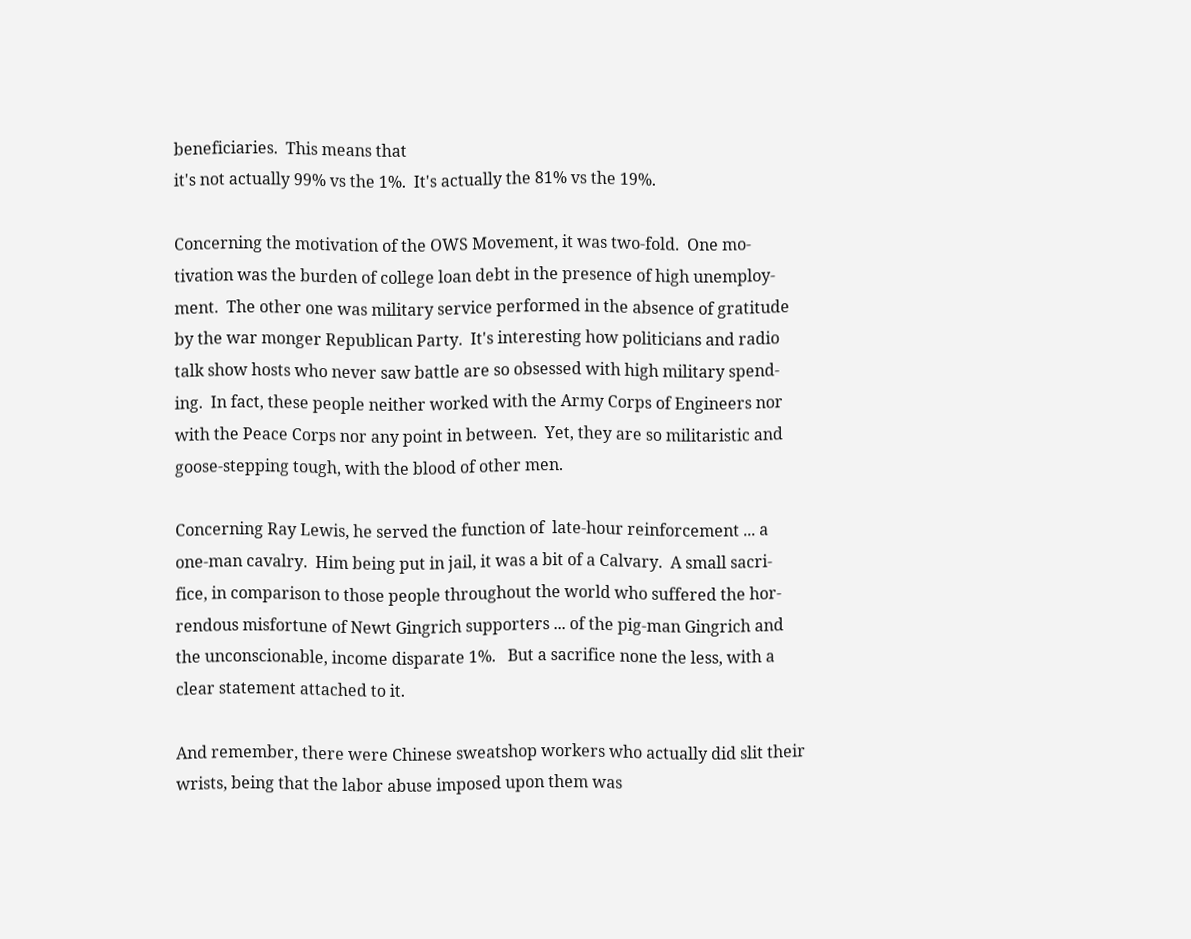beneficiaries.  This means that
it's not actually 99% vs the 1%.  It's actually the 81% vs the 19%.

Concerning the motivation of the OWS Movement, it was two-fold.  One mo-
tivation was the burden of college loan debt in the presence of high unemploy-
ment.  The other one was military service performed in the absence of gratitude
by the war monger Republican Party.  It's interesting how politicians and radio
talk show hosts who never saw battle are so obsessed with high military spend-
ing.  In fact, these people neither worked with the Army Corps of Engineers nor
with the Peace Corps nor any point in between.  Yet, they are so militaristic and
goose-stepping tough, with the blood of other men.

Concerning Ray Lewis, he served the function of  late-hour reinforcement ... a
one-man cavalry.  Him being put in jail, it was a bit of a Calvary.  A small sacri-
fice, in comparison to those people throughout the world who suffered the hor-
rendous misfortune of Newt Gingrich supporters ... of the pig-man Gingrich and
the unconscionable, income disparate 1%.   But a sacrifice none the less, with a
clear statement attached to it.

And remember, there were Chinese sweatshop workers who actually did slit their
wrists, being that the labor abuse imposed upon them was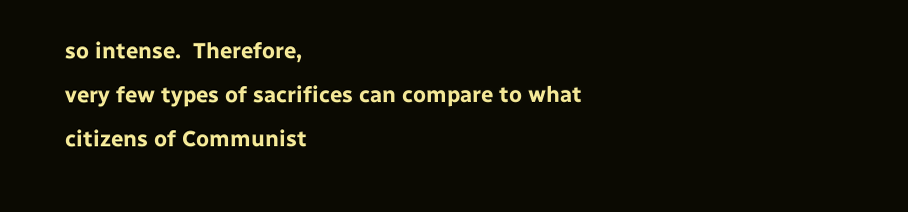so intense.  Therefore,
very few types of sacrifices can compare to what citizens of Communist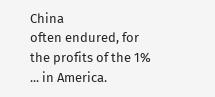China
often endured, for the profits of the 1% ... in America.